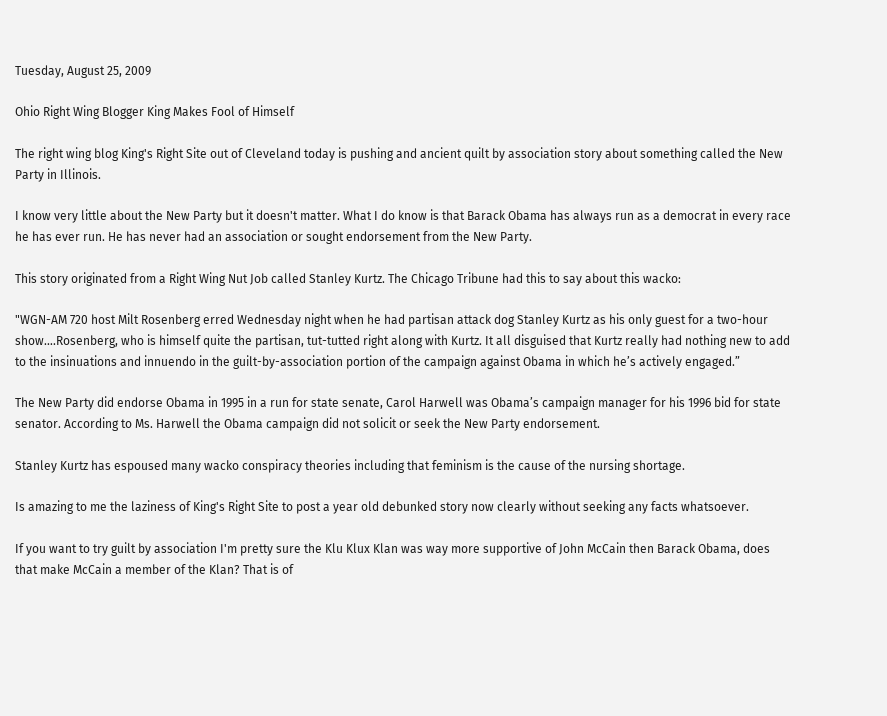Tuesday, August 25, 2009

Ohio Right Wing Blogger King Makes Fool of Himself

The right wing blog King's Right Site out of Cleveland today is pushing and ancient quilt by association story about something called the New Party in Illinois.

I know very little about the New Party but it doesn't matter. What I do know is that Barack Obama has always run as a democrat in every race he has ever run. He has never had an association or sought endorsement from the New Party.

This story originated from a Right Wing Nut Job called Stanley Kurtz. The Chicago Tribune had this to say about this wacko:

"WGN-AM 720 host Milt Rosenberg erred Wednesday night when he had partisan attack dog Stanley Kurtz as his only guest for a two-hour show….Rosenberg, who is himself quite the partisan, tut-tutted right along with Kurtz. It all disguised that Kurtz really had nothing new to add to the insinuations and innuendo in the guilt-by-association portion of the campaign against Obama in which he’s actively engaged.”

The New Party did endorse Obama in 1995 in a run for state senate, Carol Harwell was Obama’s campaign manager for his 1996 bid for state senator. According to Ms. Harwell the Obama campaign did not solicit or seek the New Party endorsement.

Stanley Kurtz has espoused many wacko conspiracy theories including that feminism is the cause of the nursing shortage.

Is amazing to me the laziness of King's Right Site to post a year old debunked story now clearly without seeking any facts whatsoever.

If you want to try guilt by association I'm pretty sure the Klu Klux Klan was way more supportive of John McCain then Barack Obama, does that make McCain a member of the Klan? That is of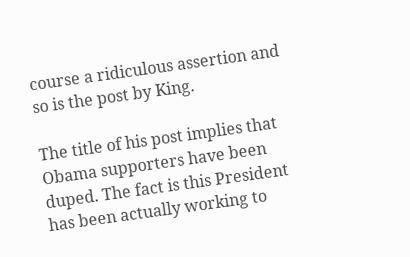course a ridiculous assertion and so is the post by King.

The title of his post implies that Obama supporters have been duped. The fact is this President has been actually working to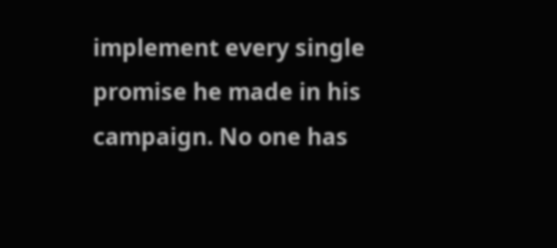implement every single promise he made in his campaign. No one has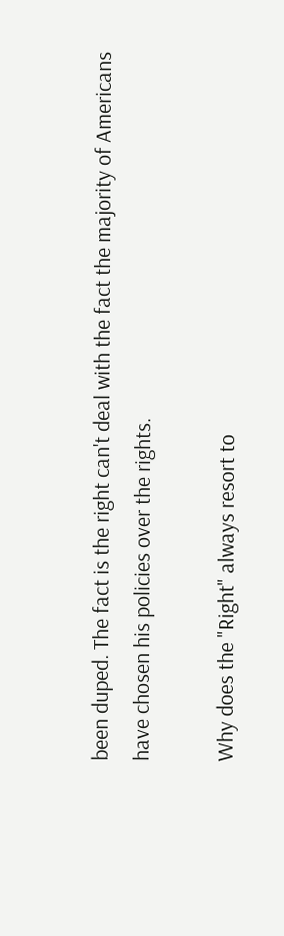been duped. The fact is the right can't deal with the fact the majority of Americans have chosen his policies over the rights.

Why does the "Right" always resort to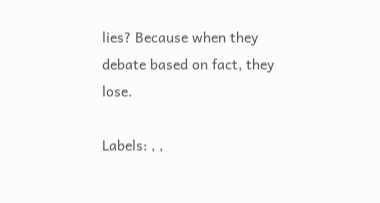lies? Because when they debate based on fact, they lose.

Labels: , ,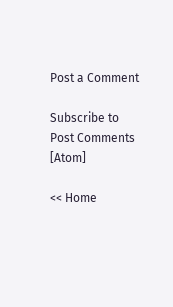Post a Comment

Subscribe to Post Comments [Atom]

<< Home